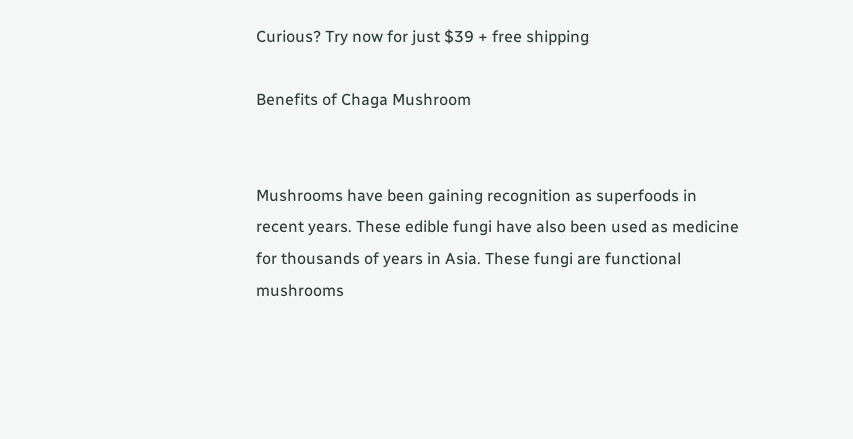Curious? Try now for just $39 + free shipping

Benefits of Chaga Mushroom


Mushrooms have been gaining recognition as superfoods in recent years. These edible fungi have also been used as medicine for thousands of years in Asia. These fungi are functional mushrooms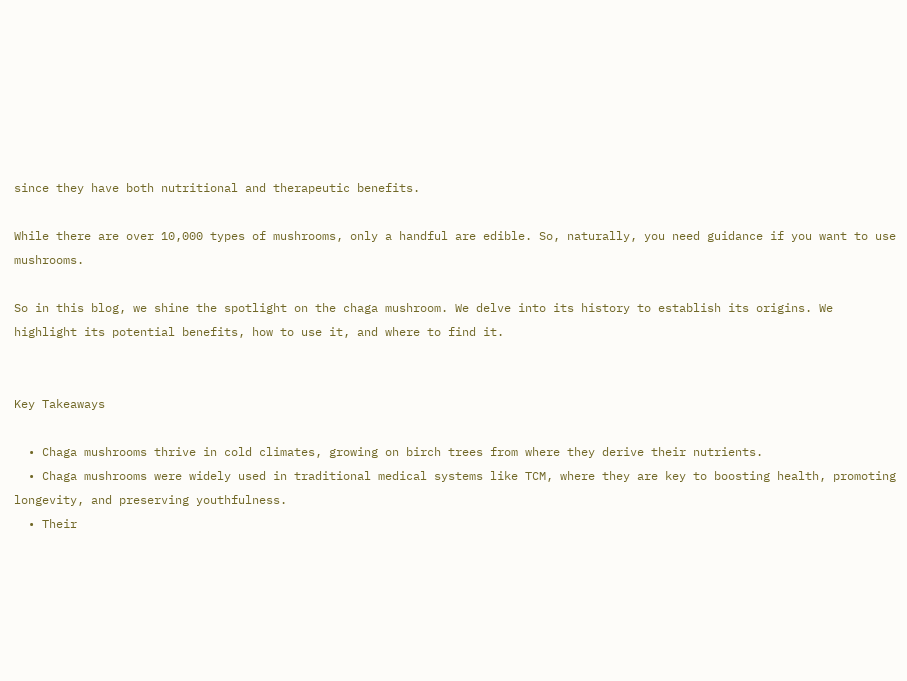since they have both nutritional and therapeutic benefits.

While there are over 10,000 types of mushrooms, only a handful are edible. So, naturally, you need guidance if you want to use mushrooms.

So in this blog, we shine the spotlight on the chaga mushroom. We delve into its history to establish its origins. We highlight its potential benefits, how to use it, and where to find it.


Key Takeaways

  • Chaga mushrooms thrive in cold climates, growing on birch trees from where they derive their nutrients.
  • Chaga mushrooms were widely used in traditional medical systems like TCM, where they are key to boosting health, promoting longevity, and preserving youthfulness.
  • Their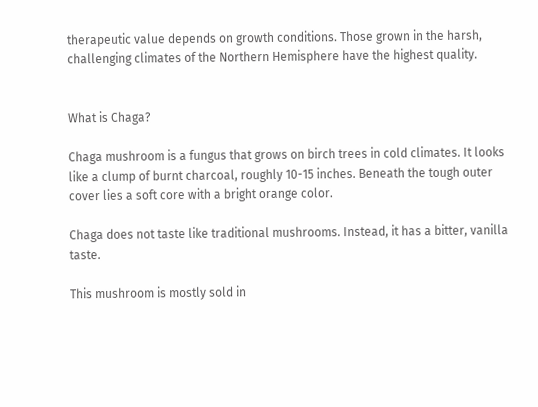therapeutic value depends on growth conditions. Those grown in the harsh, challenging climates of the Northern Hemisphere have the highest quality.


What is Chaga?

Chaga mushroom is a fungus that grows on birch trees in cold climates. It looks like a clump of burnt charcoal, roughly 10-15 inches. Beneath the tough outer cover lies a soft core with a bright orange color.

Chaga does not taste like traditional mushrooms. Instead, it has a bitter, vanilla taste.

This mushroom is mostly sold in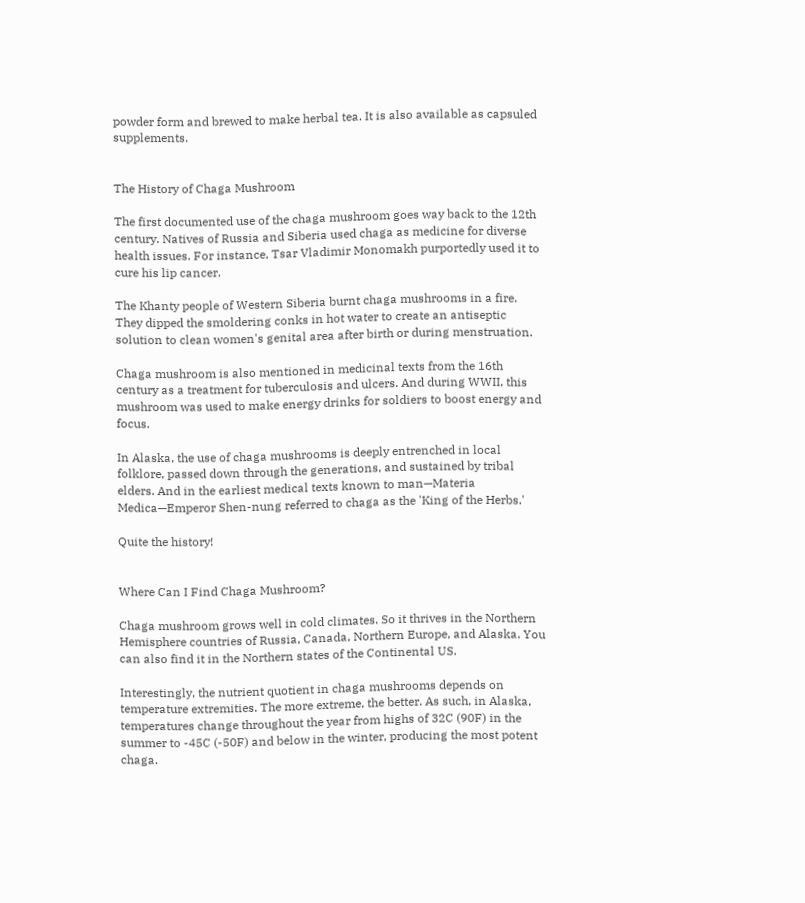powder form and brewed to make herbal tea. It is also available as capsuled supplements.


The History of Chaga Mushroom

The first documented use of the chaga mushroom goes way back to the 12th century. Natives of Russia and Siberia used chaga as medicine for diverse health issues. For instance, Tsar Vladimir Monomakh purportedly used it to cure his lip cancer.

The Khanty people of Western Siberia burnt chaga mushrooms in a fire. They dipped the smoldering conks in hot water to create an antiseptic solution to clean women's genital area after birth or during menstruation.

Chaga mushroom is also mentioned in medicinal texts from the 16th century as a treatment for tuberculosis and ulcers. And during WWII, this mushroom was used to make energy drinks for soldiers to boost energy and focus.

In Alaska, the use of chaga mushrooms is deeply entrenched in local folklore, passed down through the generations, and sustained by tribal elders. And in the earliest medical texts known to man—Materia Medica—Emperor Shen-nung referred to chaga as the 'King of the Herbs.'

Quite the history!


Where Can I Find Chaga Mushroom?

Chaga mushroom grows well in cold climates. So it thrives in the Northern Hemisphere countries of Russia, Canada, Northern Europe, and Alaska. You can also find it in the Northern states of the Continental US.

Interestingly, the nutrient quotient in chaga mushrooms depends on temperature extremities. The more extreme, the better. As such, in Alaska, temperatures change throughout the year from highs of 32C (90F) in the summer to -45C (-50F) and below in the winter, producing the most potent chaga.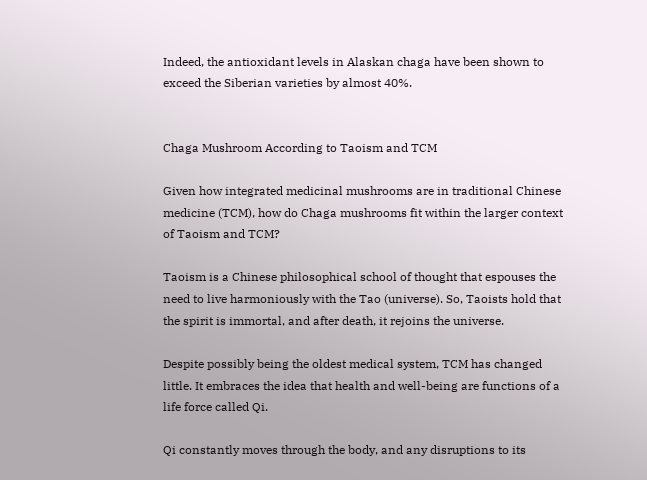Indeed, the antioxidant levels in Alaskan chaga have been shown to exceed the Siberian varieties by almost 40%.


Chaga Mushroom According to Taoism and TCM

Given how integrated medicinal mushrooms are in traditional Chinese medicine (TCM), how do Chaga mushrooms fit within the larger context of Taoism and TCM?

Taoism is a Chinese philosophical school of thought that espouses the need to live harmoniously with the Tao (universe). So, Taoists hold that the spirit is immortal, and after death, it rejoins the universe.

Despite possibly being the oldest medical system, TCM has changed little. It embraces the idea that health and well-being are functions of a life force called Qi.

Qi constantly moves through the body, and any disruptions to its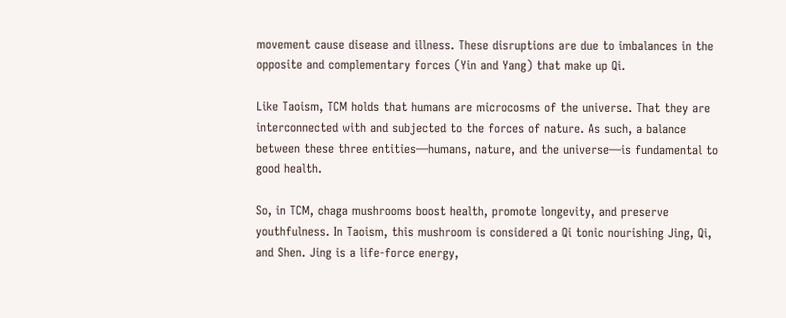movement cause disease and illness. These disruptions are due to imbalances in the opposite and complementary forces (Yin and Yang) that make up Qi.

Like Taoism, TCM holds that humans are microcosms of the universe. That they are interconnected with and subjected to the forces of nature. As such, a balance between these three entities—humans, nature, and the universe—is fundamental to good health.

So, in TCM, chaga mushrooms boost health, promote longevity, and preserve youthfulness. In Taoism, this mushroom is considered a Qi tonic nourishing Jing, Qi, and Shen. Jing is a life-force energy,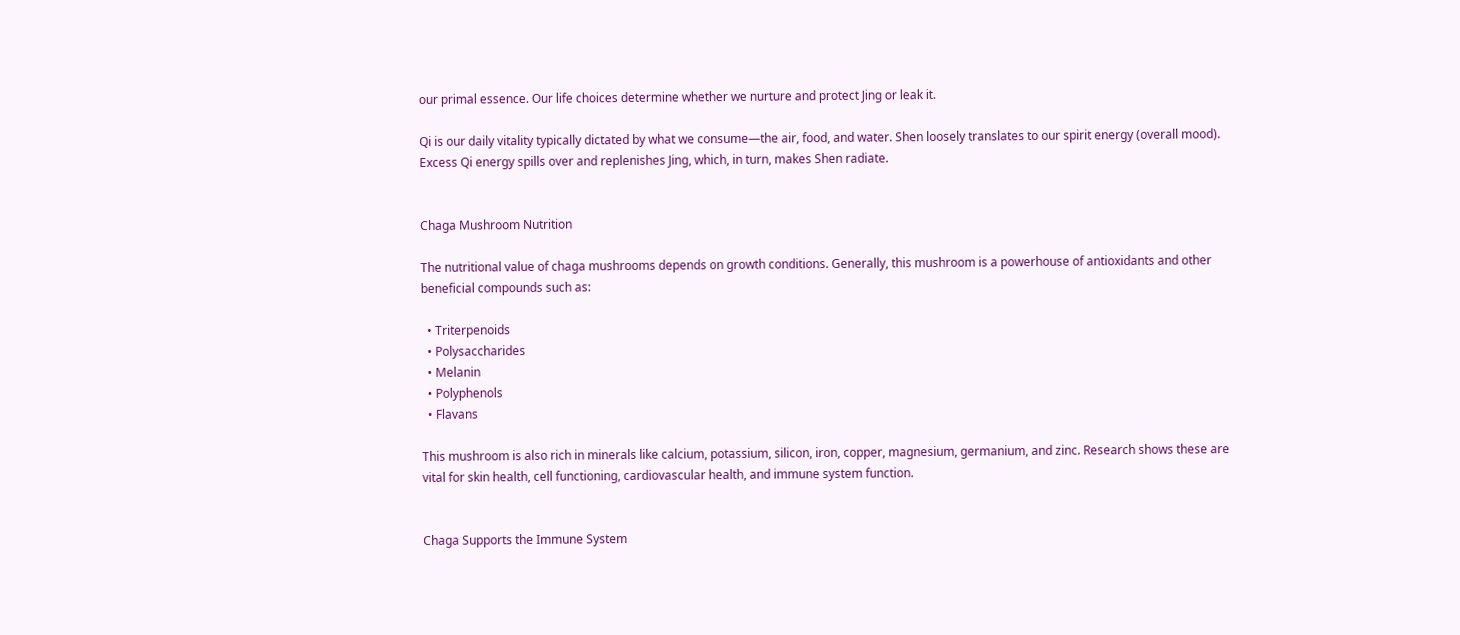our primal essence. Our life choices determine whether we nurture and protect Jing or leak it.

Qi is our daily vitality typically dictated by what we consume—the air, food, and water. Shen loosely translates to our spirit energy (overall mood). Excess Qi energy spills over and replenishes Jing, which, in turn, makes Shen radiate.


Chaga Mushroom Nutrition

The nutritional value of chaga mushrooms depends on growth conditions. Generally, this mushroom is a powerhouse of antioxidants and other beneficial compounds such as:

  • Triterpenoids
  • Polysaccharides
  • Melanin
  • Polyphenols
  • Flavans

This mushroom is also rich in minerals like calcium, potassium, silicon, iron, copper, magnesium, germanium, and zinc. Research shows these are vital for skin health, cell functioning, cardiovascular health, and immune system function.


Chaga Supports the Immune System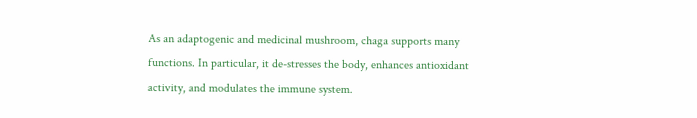As an adaptogenic and medicinal mushroom, chaga supports many functions. In particular, it de-stresses the body, enhances antioxidant activity, and modulates the immune system.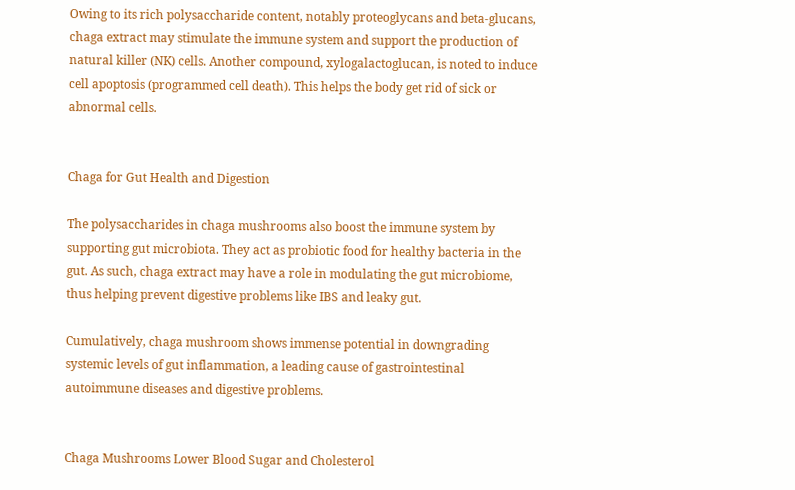Owing to its rich polysaccharide content, notably proteoglycans and beta-glucans, chaga extract may stimulate the immune system and support the production of natural killer (NK) cells. Another compound, xylogalactoglucan, is noted to induce cell apoptosis (programmed cell death). This helps the body get rid of sick or abnormal cells.


Chaga for Gut Health and Digestion

The polysaccharides in chaga mushrooms also boost the immune system by supporting gut microbiota. They act as probiotic food for healthy bacteria in the gut. As such, chaga extract may have a role in modulating the gut microbiome, thus helping prevent digestive problems like IBS and leaky gut.

Cumulatively, chaga mushroom shows immense potential in downgrading systemic levels of gut inflammation, a leading cause of gastrointestinal autoimmune diseases and digestive problems.


Chaga Mushrooms Lower Blood Sugar and Cholesterol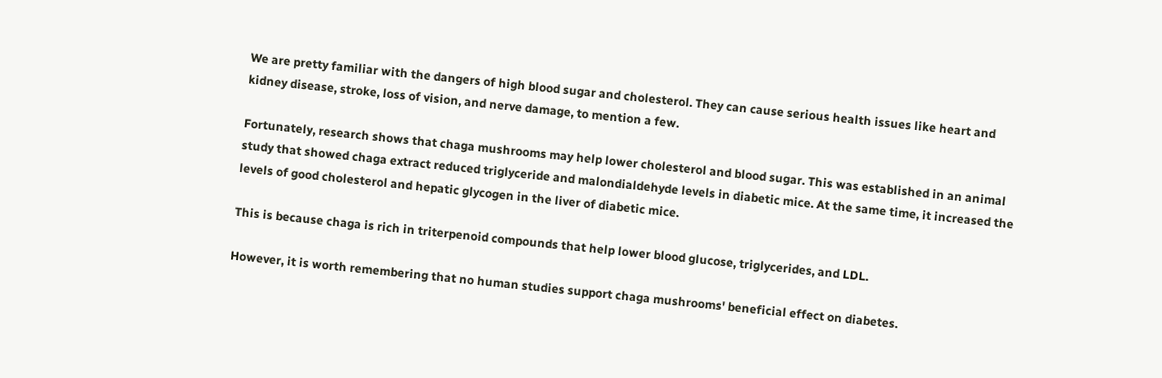We are pretty familiar with the dangers of high blood sugar and cholesterol. They can cause serious health issues like heart and kidney disease, stroke, loss of vision, and nerve damage, to mention a few.

Fortunately, research shows that chaga mushrooms may help lower cholesterol and blood sugar. This was established in an animal study that showed chaga extract reduced triglyceride and malondialdehyde levels in diabetic mice. At the same time, it increased the levels of good cholesterol and hepatic glycogen in the liver of diabetic mice.

This is because chaga is rich in triterpenoid compounds that help lower blood glucose, triglycerides, and LDL.

However, it is worth remembering that no human studies support chaga mushrooms' beneficial effect on diabetes.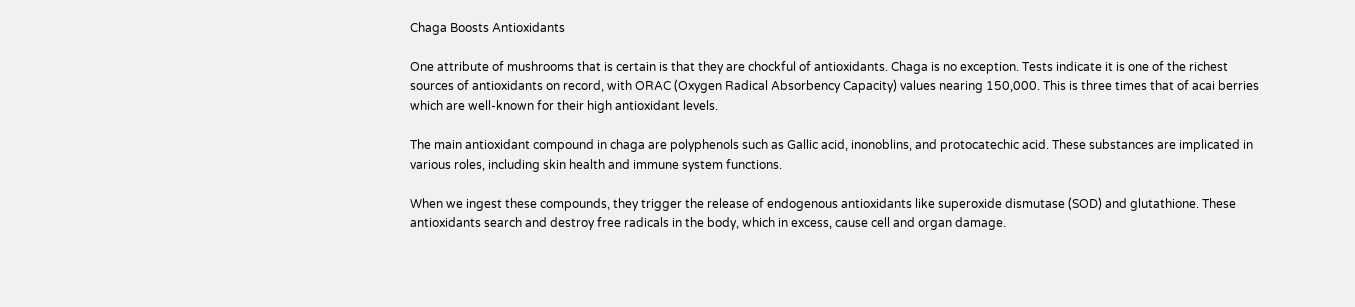Chaga Boosts Antioxidants

One attribute of mushrooms that is certain is that they are chockful of antioxidants. Chaga is no exception. Tests indicate it is one of the richest sources of antioxidants on record, with ORAC (Oxygen Radical Absorbency Capacity) values nearing 150,000. This is three times that of acai berries which are well-known for their high antioxidant levels.

The main antioxidant compound in chaga are polyphenols such as Gallic acid, inonoblins, and protocatechic acid. These substances are implicated in various roles, including skin health and immune system functions.

When we ingest these compounds, they trigger the release of endogenous antioxidants like superoxide dismutase (SOD) and glutathione. These antioxidants search and destroy free radicals in the body, which in excess, cause cell and organ damage.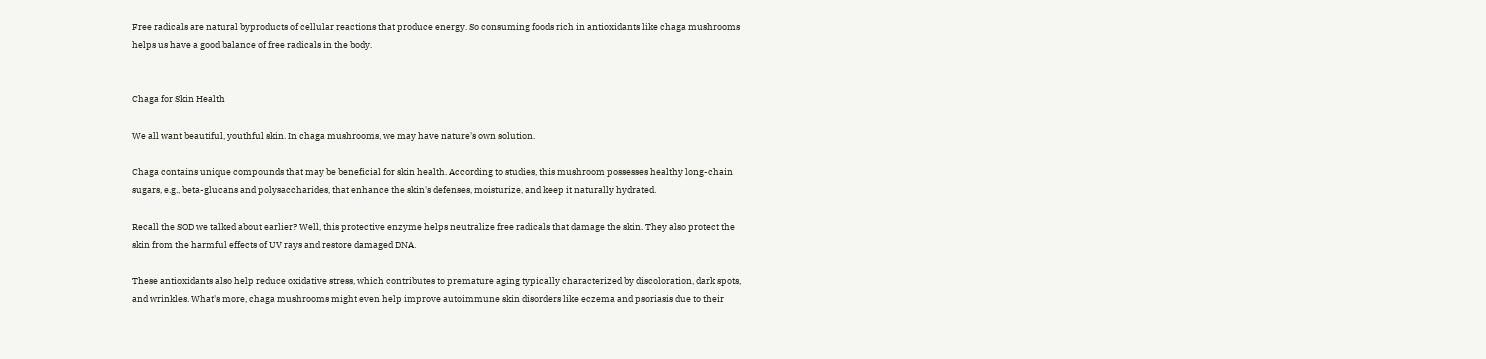Free radicals are natural byproducts of cellular reactions that produce energy. So consuming foods rich in antioxidants like chaga mushrooms helps us have a good balance of free radicals in the body.


Chaga for Skin Health

We all want beautiful, youthful skin. In chaga mushrooms, we may have nature's own solution.

Chaga contains unique compounds that may be beneficial for skin health. According to studies, this mushroom possesses healthy long-chain sugars, e.g., beta-glucans and polysaccharides, that enhance the skin's defenses, moisturize, and keep it naturally hydrated.

Recall the SOD we talked about earlier? Well, this protective enzyme helps neutralize free radicals that damage the skin. They also protect the skin from the harmful effects of UV rays and restore damaged DNA.

These antioxidants also help reduce oxidative stress, which contributes to premature aging typically characterized by discoloration, dark spots, and wrinkles. What's more, chaga mushrooms might even help improve autoimmune skin disorders like eczema and psoriasis due to their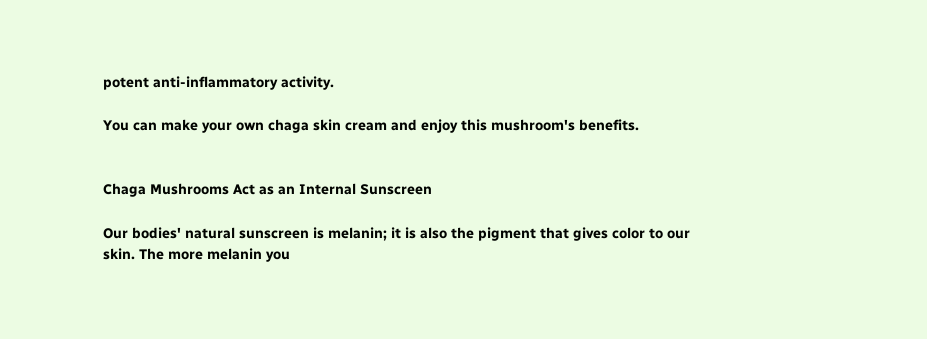potent anti-inflammatory activity.

You can make your own chaga skin cream and enjoy this mushroom's benefits.


Chaga Mushrooms Act as an Internal Sunscreen

Our bodies' natural sunscreen is melanin; it is also the pigment that gives color to our skin. The more melanin you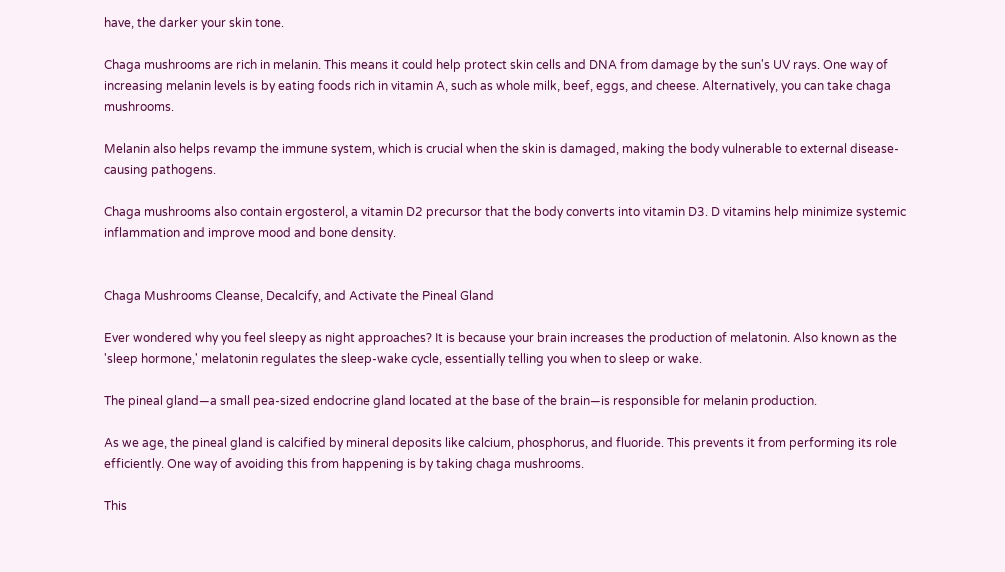have, the darker your skin tone.

Chaga mushrooms are rich in melanin. This means it could help protect skin cells and DNA from damage by the sun's UV rays. One way of increasing melanin levels is by eating foods rich in vitamin A, such as whole milk, beef, eggs, and cheese. Alternatively, you can take chaga mushrooms.

Melanin also helps revamp the immune system, which is crucial when the skin is damaged, making the body vulnerable to external disease-causing pathogens.

Chaga mushrooms also contain ergosterol, a vitamin D2 precursor that the body converts into vitamin D3. D vitamins help minimize systemic inflammation and improve mood and bone density.


Chaga Mushrooms Cleanse, Decalcify, and Activate the Pineal Gland

Ever wondered why you feel sleepy as night approaches? It is because your brain increases the production of melatonin. Also known as the 'sleep hormone,' melatonin regulates the sleep-wake cycle, essentially telling you when to sleep or wake.

The pineal gland—a small pea-sized endocrine gland located at the base of the brain—is responsible for melanin production.

As we age, the pineal gland is calcified by mineral deposits like calcium, phosphorus, and fluoride. This prevents it from performing its role efficiently. One way of avoiding this from happening is by taking chaga mushrooms.

This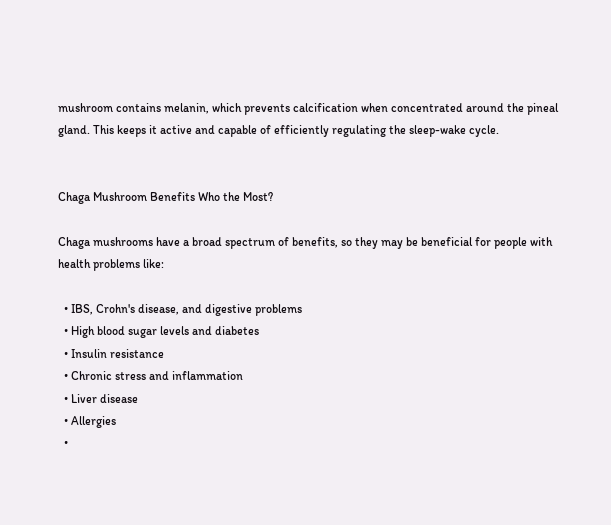mushroom contains melanin, which prevents calcification when concentrated around the pineal gland. This keeps it active and capable of efficiently regulating the sleep-wake cycle.


Chaga Mushroom Benefits Who the Most?

Chaga mushrooms have a broad spectrum of benefits, so they may be beneficial for people with health problems like:

  • IBS, Crohn's disease, and digestive problems
  • High blood sugar levels and diabetes
  • Insulin resistance
  • Chronic stress and inflammation
  • Liver disease
  • Allergies
  •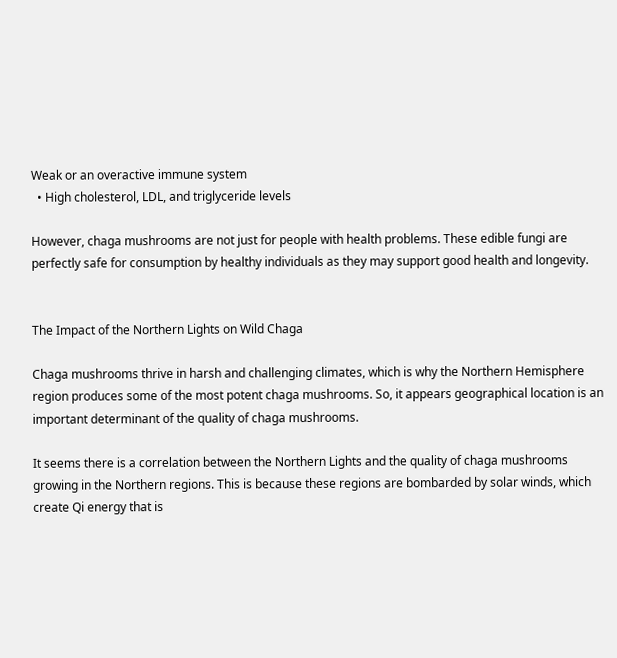Weak or an overactive immune system
  • High cholesterol, LDL, and triglyceride levels

However, chaga mushrooms are not just for people with health problems. These edible fungi are perfectly safe for consumption by healthy individuals as they may support good health and longevity.


The Impact of the Northern Lights on Wild Chaga

Chaga mushrooms thrive in harsh and challenging climates, which is why the Northern Hemisphere region produces some of the most potent chaga mushrooms. So, it appears geographical location is an important determinant of the quality of chaga mushrooms.

It seems there is a correlation between the Northern Lights and the quality of chaga mushrooms growing in the Northern regions. This is because these regions are bombarded by solar winds, which create Qi energy that is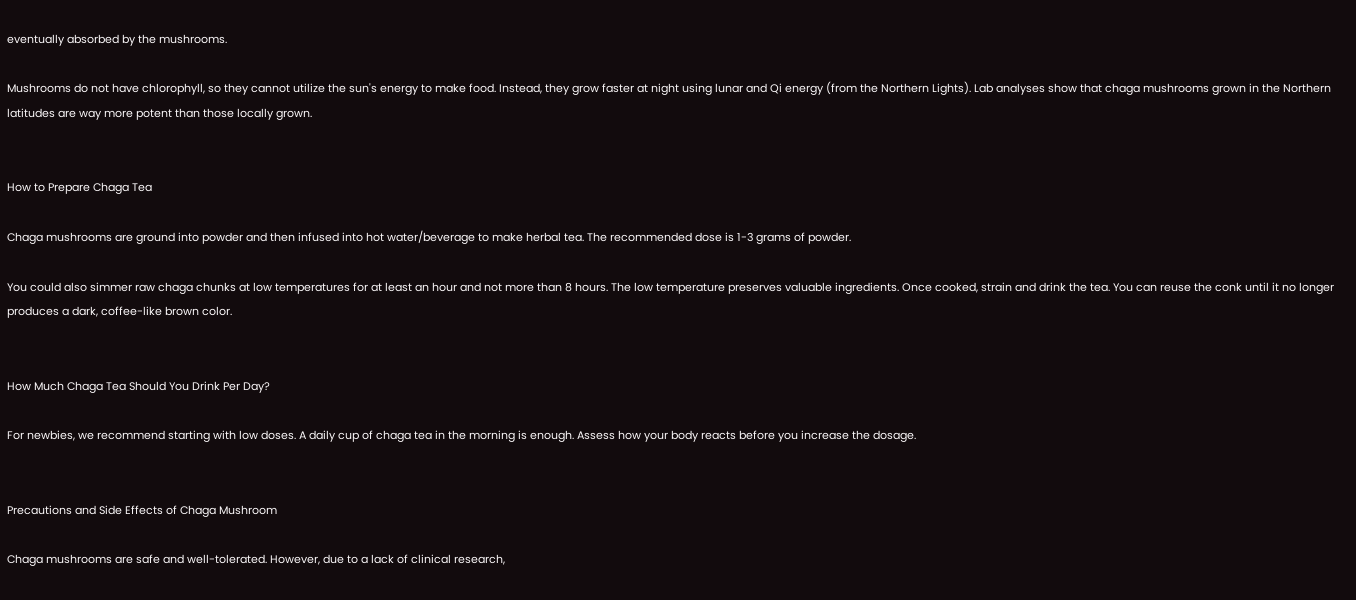eventually absorbed by the mushrooms.

Mushrooms do not have chlorophyll, so they cannot utilize the sun's energy to make food. Instead, they grow faster at night using lunar and Qi energy (from the Northern Lights). Lab analyses show that chaga mushrooms grown in the Northern latitudes are way more potent than those locally grown.


How to Prepare Chaga Tea

Chaga mushrooms are ground into powder and then infused into hot water/beverage to make herbal tea. The recommended dose is 1-3 grams of powder.

You could also simmer raw chaga chunks at low temperatures for at least an hour and not more than 8 hours. The low temperature preserves valuable ingredients. Once cooked, strain and drink the tea. You can reuse the conk until it no longer produces a dark, coffee-like brown color.


How Much Chaga Tea Should You Drink Per Day?

For newbies, we recommend starting with low doses. A daily cup of chaga tea in the morning is enough. Assess how your body reacts before you increase the dosage.


Precautions and Side Effects of Chaga Mushroom

Chaga mushrooms are safe and well-tolerated. However, due to a lack of clinical research,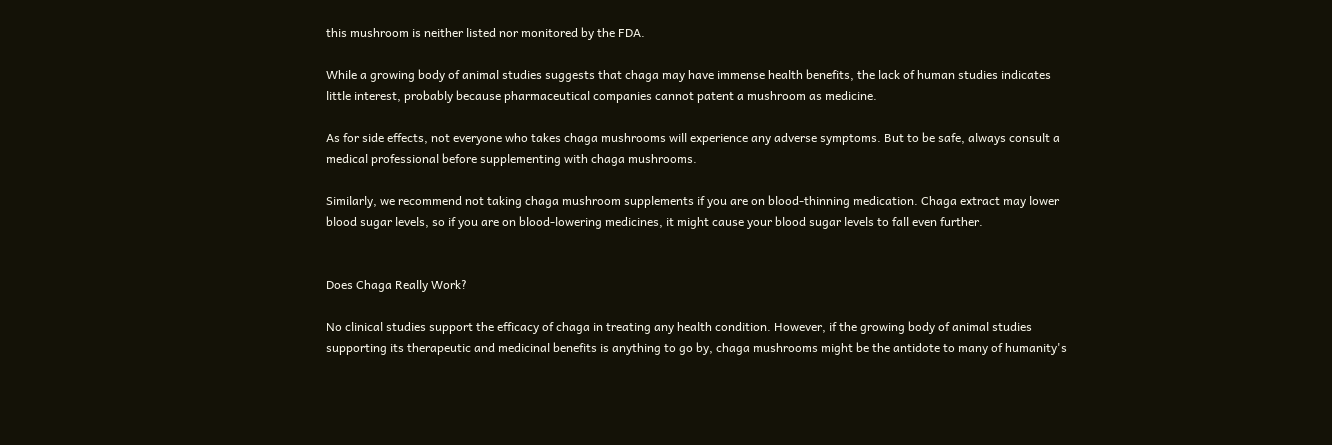this mushroom is neither listed nor monitored by the FDA.

While a growing body of animal studies suggests that chaga may have immense health benefits, the lack of human studies indicates little interest, probably because pharmaceutical companies cannot patent a mushroom as medicine.

As for side effects, not everyone who takes chaga mushrooms will experience any adverse symptoms. But to be safe, always consult a medical professional before supplementing with chaga mushrooms.

Similarly, we recommend not taking chaga mushroom supplements if you are on blood-thinning medication. Chaga extract may lower blood sugar levels, so if you are on blood-lowering medicines, it might cause your blood sugar levels to fall even further.


Does Chaga Really Work?

No clinical studies support the efficacy of chaga in treating any health condition. However, if the growing body of animal studies supporting its therapeutic and medicinal benefits is anything to go by, chaga mushrooms might be the antidote to many of humanity's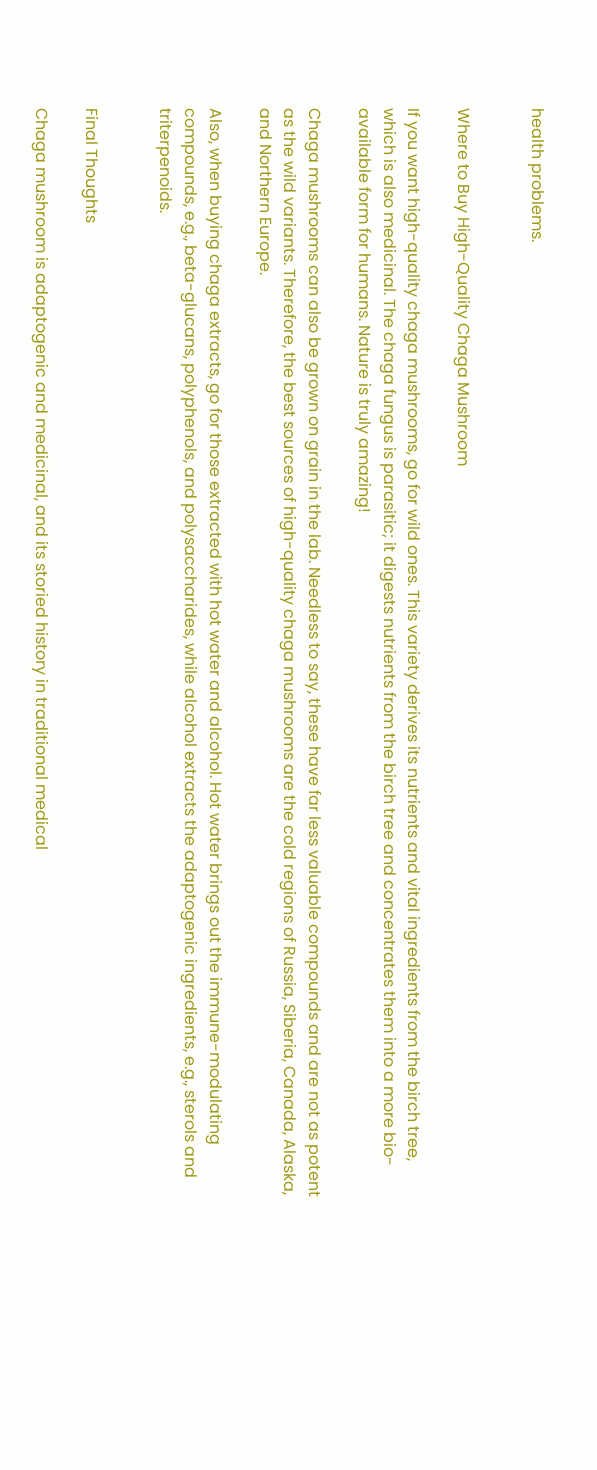health problems.


Where to Buy High-Quality Chaga Mushroom

If you want high-quality chaga mushrooms, go for wild ones. This variety derives its nutrients and vital ingredients from the birch tree, which is also medicinal. The chaga fungus is parasitic; it digests nutrients from the birch tree and concentrates them into a more bio-available form for humans. Nature is truly amazing!

Chaga mushrooms can also be grown on grain in the lab. Needless to say, these have far less valuable compounds and are not as potent as the wild variants. Therefore, the best sources of high-quality chaga mushrooms are the cold regions of Russia, Siberia, Canada, Alaska, and Northern Europe.

Also, when buying chaga extracts, go for those extracted with hot water and alcohol. Hot water brings out the immune-modulating compounds, e.g., beta-glucans, polyphenols, and polysaccharides, while alcohol extracts the adaptogenic ingredients, e.g., sterols and triterpenoids.


Final Thoughts

Chaga mushroom is adaptogenic and medicinal, and its storied history in traditional medical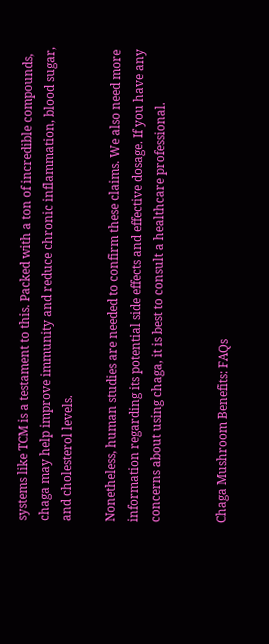systems like TCM is a testament to this. Packed with a ton of incredible compounds, chaga may help improve immunity and reduce chronic inflammation, blood sugar, and cholesterol levels.

Nonetheless, human studies are needed to confirm these claims. We also need more information regarding its potential side effects and effective dosage. If you have any concerns about using chaga, it is best to consult a healthcare professional.


Chaga Mushroom Benefits: FAQs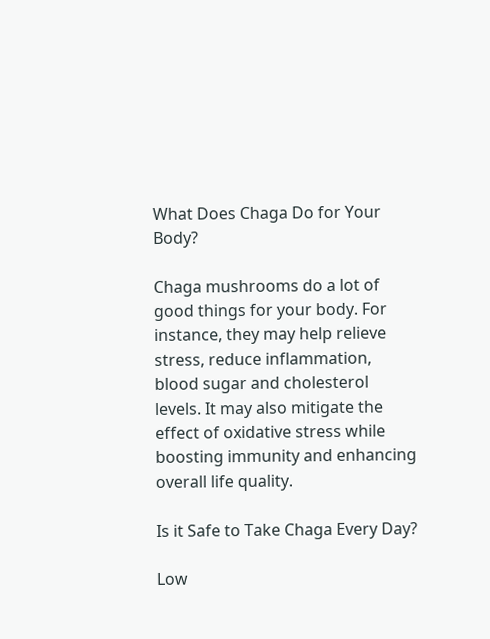What Does Chaga Do for Your Body?

Chaga mushrooms do a lot of good things for your body. For instance, they may help relieve stress, reduce inflammation, blood sugar and cholesterol levels. It may also mitigate the effect of oxidative stress while boosting immunity and enhancing overall life quality.

Is it Safe to Take Chaga Every Day?

Low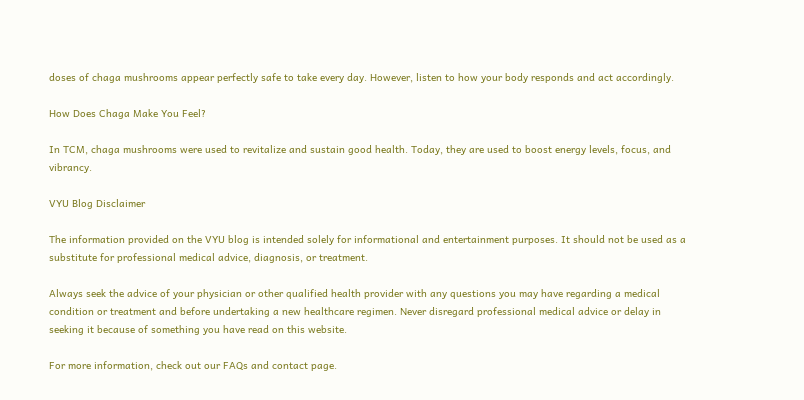doses of chaga mushrooms appear perfectly safe to take every day. However, listen to how your body responds and act accordingly.

How Does Chaga Make You Feel?

In TCM, chaga mushrooms were used to revitalize and sustain good health. Today, they are used to boost energy levels, focus, and vibrancy.

VYU Blog Disclaimer

The information provided on the VYU blog is intended solely for informational and entertainment purposes. It should not be used as a substitute for professional medical advice, diagnosis, or treatment.

Always seek the advice of your physician or other qualified health provider with any questions you may have regarding a medical condition or treatment and before undertaking a new healthcare regimen. Never disregard professional medical advice or delay in seeking it because of something you have read on this website.

For more information, check out our FAQs and contact page.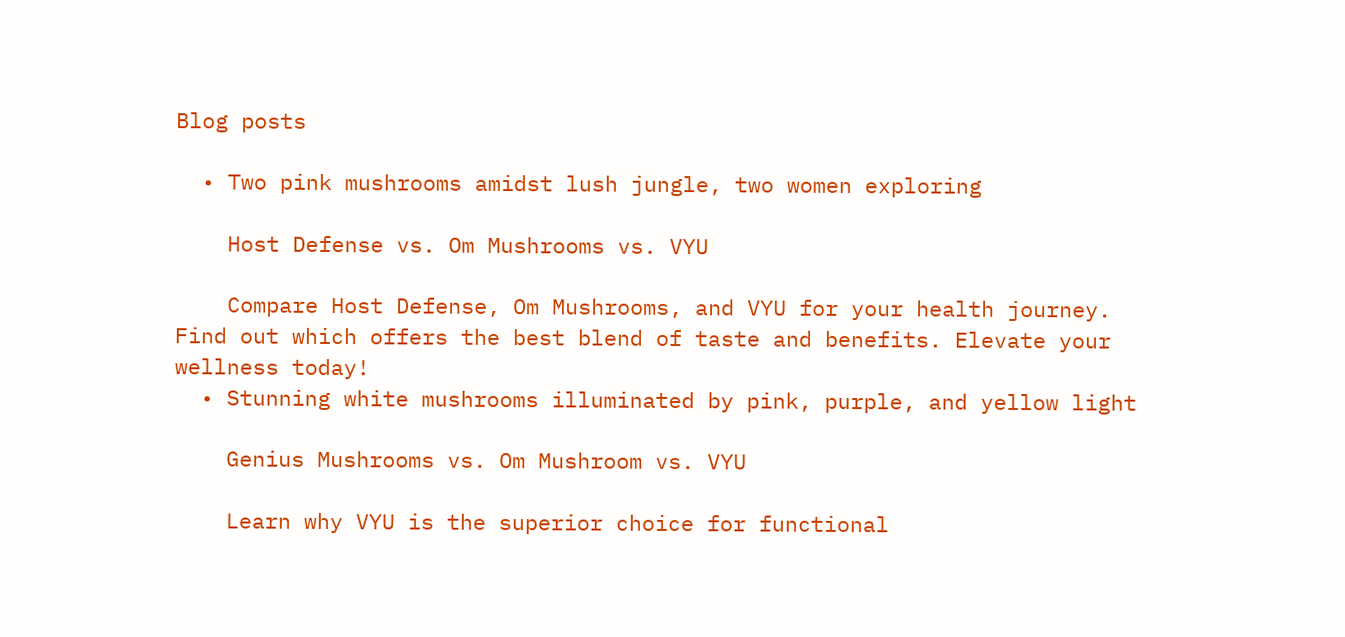Blog posts

  • Two pink mushrooms amidst lush jungle, two women exploring

    Host Defense vs. Om Mushrooms vs. VYU

    Compare Host Defense, Om Mushrooms, and VYU for your health journey. Find out which offers the best blend of taste and benefits. Elevate your wellness today!
  • Stunning white mushrooms illuminated by pink, purple, and yellow light

    Genius Mushrooms vs. Om Mushroom vs. VYU

    Learn why VYU is the superior choice for functional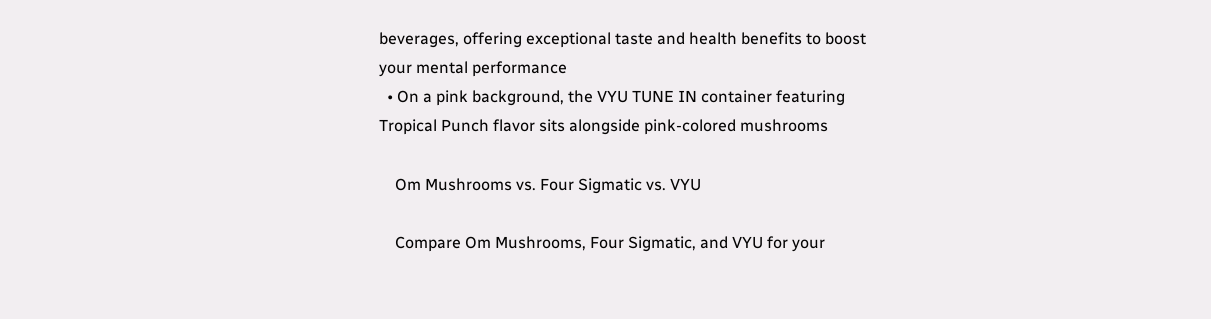beverages, offering exceptional taste and health benefits to boost your mental performance
  • On a pink background, the VYU TUNE IN container featuring Tropical Punch flavor sits alongside pink-colored mushrooms

    Om Mushrooms vs. Four Sigmatic vs. VYU

    Compare Om Mushrooms, Four Sigmatic, and VYU for your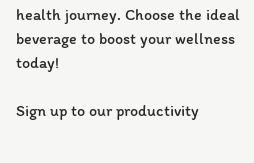health journey. Choose the ideal beverage to boost your wellness today!

Sign up to our productivity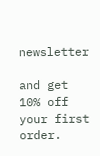newsletter

and get 10% off your first order.